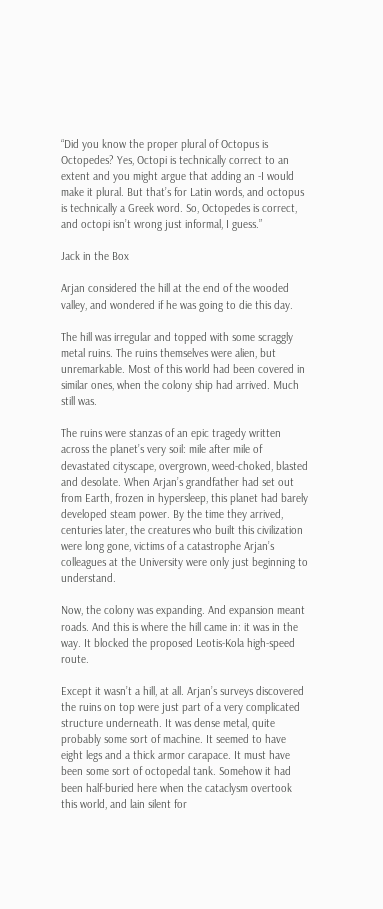“Did you know the proper plural of Octopus is Octopedes? Yes, Octopi is technically correct to an extent and you might argue that adding an -I would make it plural. But that’s for Latin words, and octopus is technically a Greek word. So, Octopedes is correct, and octopi isn’t wrong just informal, I guess.”

Jack in the Box

Arjan considered the hill at the end of the wooded valley, and wondered if he was going to die this day.

The hill was irregular and topped with some scraggly metal ruins. The ruins themselves were alien, but unremarkable. Most of this world had been covered in similar ones, when the colony ship had arrived. Much still was.

The ruins were stanzas of an epic tragedy written across the planet’s very soil: mile after mile of devastated cityscape, overgrown, weed-choked, blasted and desolate. When Arjan’s grandfather had set out from Earth, frozen in hypersleep, this planet had barely developed steam power. By the time they arrived, centuries later, the creatures who built this civilization were long gone, victims of a catastrophe Arjan’s colleagues at the University were only just beginning to understand.

Now, the colony was expanding. And expansion meant roads. And this is where the hill came in: it was in the way. It blocked the proposed Leotis-Kola high-speed route.

Except it wasn’t a hill, at all. Arjan’s surveys discovered the ruins on top were just part of a very complicated structure underneath. It was dense metal, quite probably some sort of machine. It seemed to have eight legs and a thick armor carapace. It must have been some sort of octopedal tank. Somehow it had been half-buried here when the cataclysm overtook this world, and lain silent for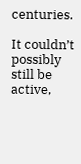centuries.

It couldn’t possibly still be active,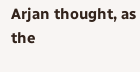Arjan thought, as the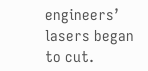engineers’ lasers began to cut.